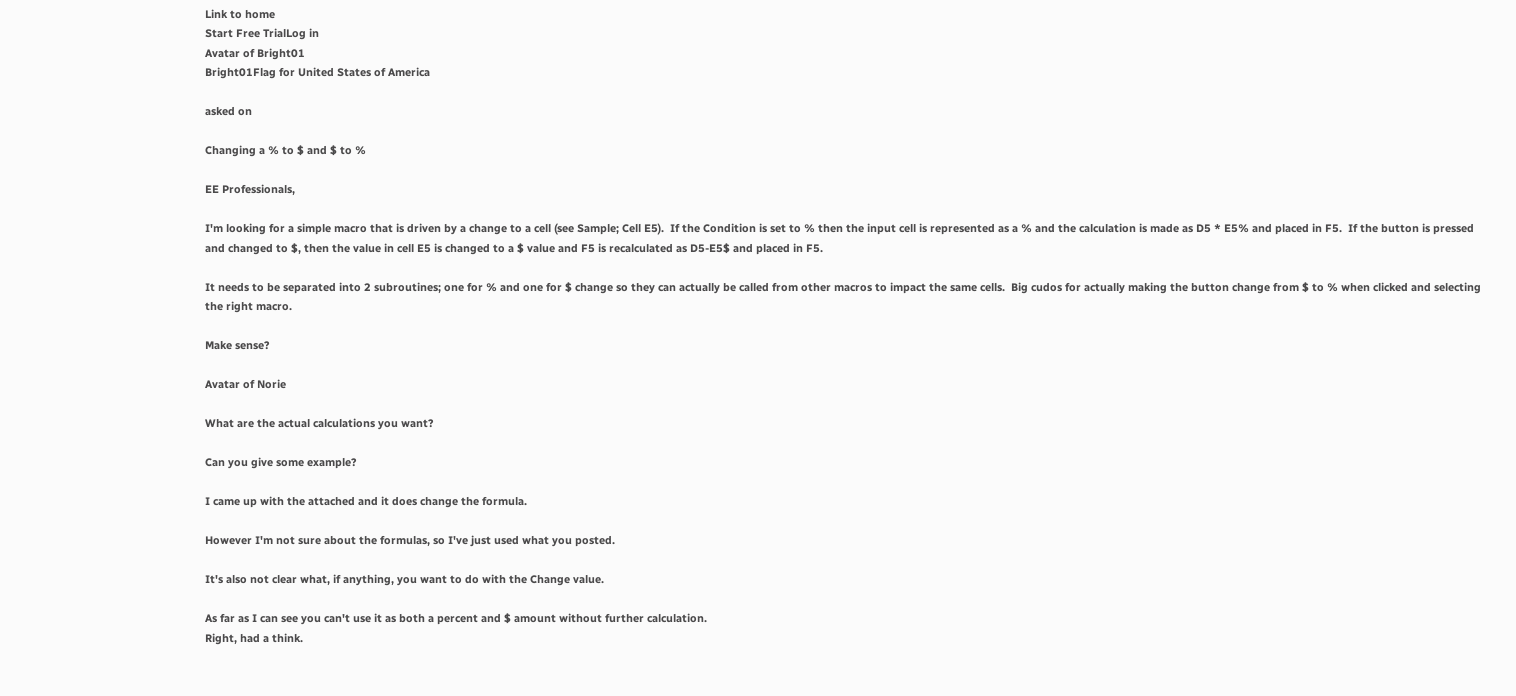Link to home
Start Free TrialLog in
Avatar of Bright01
Bright01Flag for United States of America

asked on

Changing a % to $ and $ to %

EE Professionals,

I'm looking for a simple macro that is driven by a change to a cell (see Sample; Cell E5).  If the Condition is set to % then the input cell is represented as a % and the calculation is made as D5 * E5% and placed in F5.  If the button is pressed and changed to $, then the value in cell E5 is changed to a $ value and F5 is recalculated as D5-E5$ and placed in F5.

It needs to be separated into 2 subroutines; one for % and one for $ change so they can actually be called from other macros to impact the same cells.  Big cudos for actually making the button change from $ to % when clicked and selecting the right macro.

Make sense?

Avatar of Norie

What are the actual calculations you want?

Can you give some example?

I came up with the attached and it does change the formula.

However I'm not sure about the formulas, so I've just used what you posted.

It's also not clear what, if anything, you want to do with the Change value.

As far as I can see you can't use it as both a percent and $ amount without further calculation.
Right, had a think.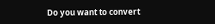Do you want to convert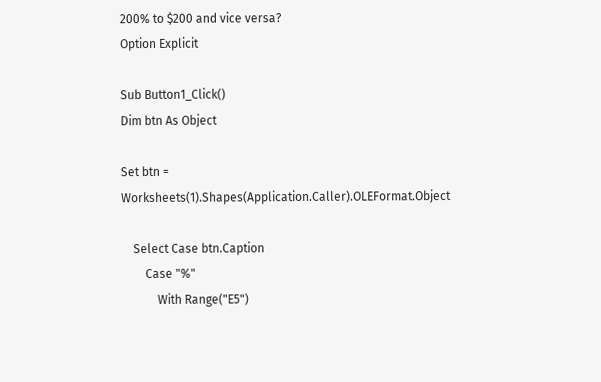200% to $200 and vice versa?
Option Explicit

Sub Button1_Click()
Dim btn As Object

Set btn = Worksheets(1).Shapes(Application.Caller).OLEFormat.Object

    Select Case btn.Caption
        Case "%"
            With Range("E5")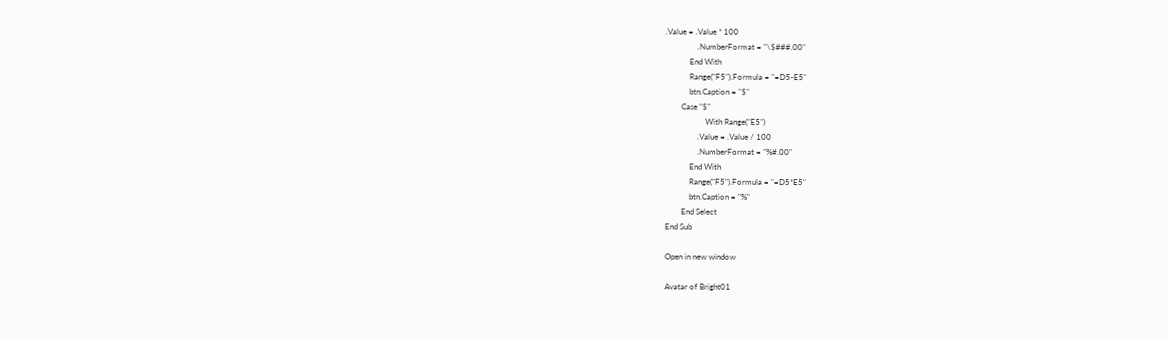.Value = .Value * 100
                .NumberFormat = "\$###.00"
            End With
            Range("F5").Formula = "=D5-E5"
            btn.Caption = "$"
        Case "$"
                    With Range("E5")
                .Value = .Value / 100
                .NumberFormat = "%#.00"
            End With
            Range("F5").Formula = "=D5*E5"
            btn.Caption = "%"
        End Select
End Sub

Open in new window

Avatar of Bright01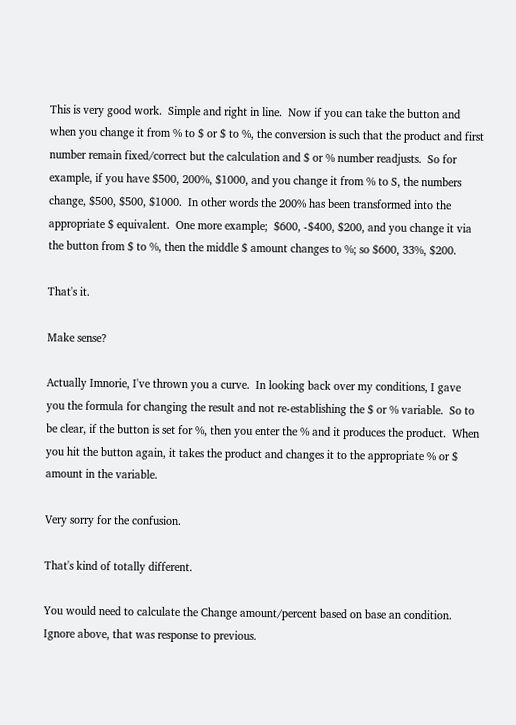This is very good work.  Simple and right in line.  Now if you can take the button and when you change it from % to $ or $ to %, the conversion is such that the product and first number remain fixed/correct but the calculation and $ or % number readjusts.  So for example, if you have $500, 200%, $1000, and you change it from % to S, the numbers change, $500, $500, $1000.  In other words the 200% has been transformed into the appropriate $ equivalent.  One more example;  $600, -$400, $200, and you change it via the button from $ to %, then the middle $ amount changes to %; so $600, 33%, $200.

That's it.

Make sense?

Actually Imnorie, I've thrown you a curve.  In looking back over my conditions, I gave you the formula for changing the result and not re-establishing the $ or % variable.  So to be clear, if the button is set for %, then you enter the % and it produces the product.  When you hit the button again, it takes the product and changes it to the appropriate % or $ amount in the variable.

Very sorry for the confusion.

That's kind of totally different.

You would need to calculate the Change amount/percent based on base an condition.
Ignore above, that was response to previous.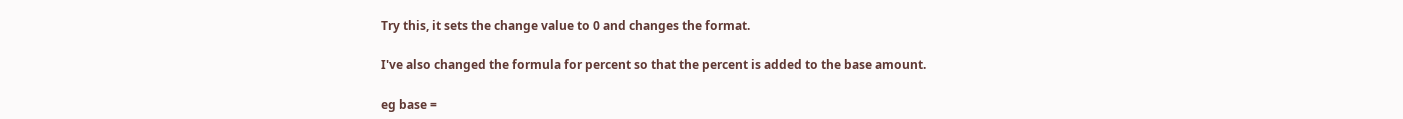Try this, it sets the change value to 0 and changes the format.

I've also changed the formula for percent so that the percent is added to the base amount.

eg base =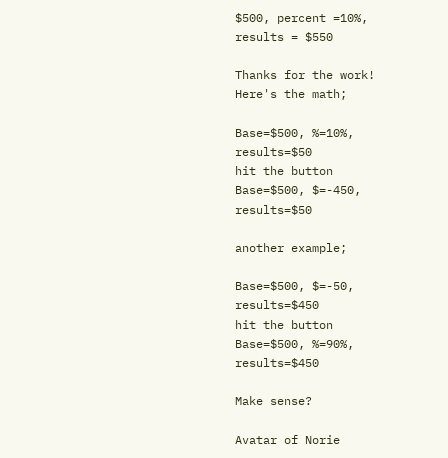$500, percent =10%, results = $550

Thanks for the work!  Here's the math;

Base=$500, %=10%, results=$50
hit the button
Base=$500, $=-450, results=$50

another example;

Base=$500, $=-50, results=$450
hit the button
Base=$500, %=90%, results=$450

Make sense?

Avatar of Norie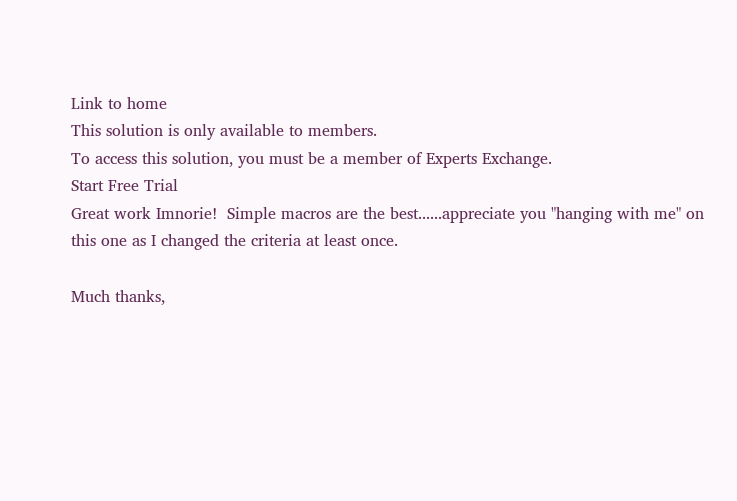Link to home
This solution is only available to members.
To access this solution, you must be a member of Experts Exchange.
Start Free Trial
Great work Imnorie!  Simple macros are the best......appreciate you "hanging with me" on this one as I changed the criteria at least once.

Much thanks,